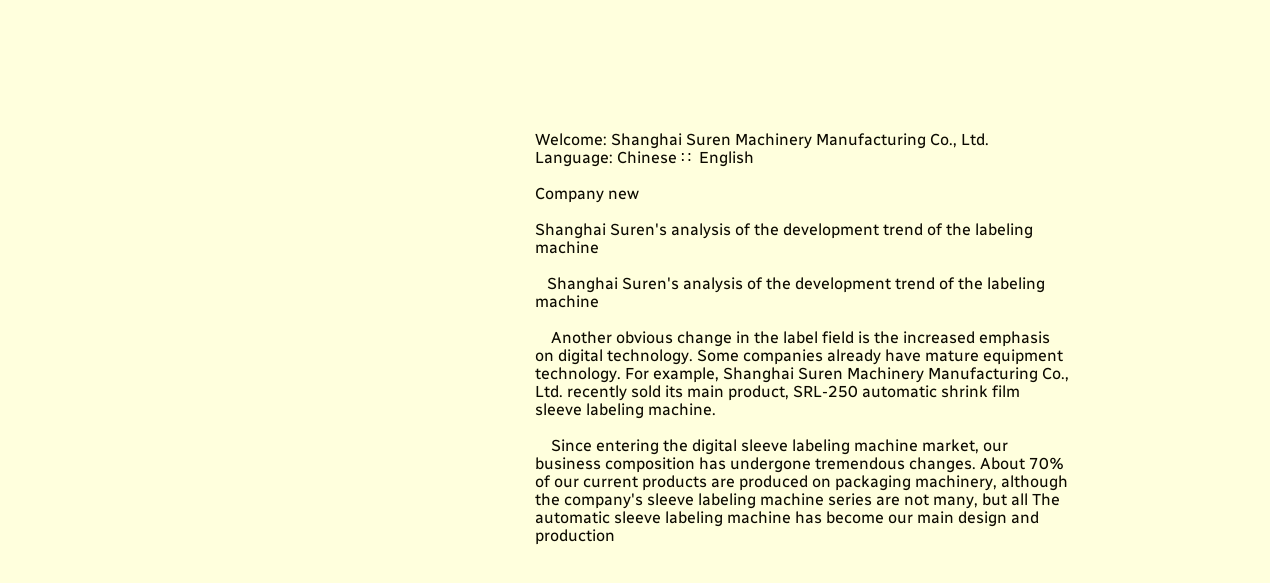Welcome: Shanghai Suren Machinery Manufacturing Co., Ltd.
Language: Chinese ∷  English

Company new

Shanghai Suren's analysis of the development trend of the labeling machine

   Shanghai Suren's analysis of the development trend of the labeling machine

    Another obvious change in the label field is the increased emphasis on digital technology. Some companies already have mature equipment technology. For example, Shanghai Suren Machinery Manufacturing Co., Ltd. recently sold its main product, SRL-250 automatic shrink film sleeve labeling machine.

    Since entering the digital sleeve labeling machine market, our business composition has undergone tremendous changes. About 70% of our current products are produced on packaging machinery, although the company's sleeve labeling machine series are not many, but all The automatic sleeve labeling machine has become our main design and production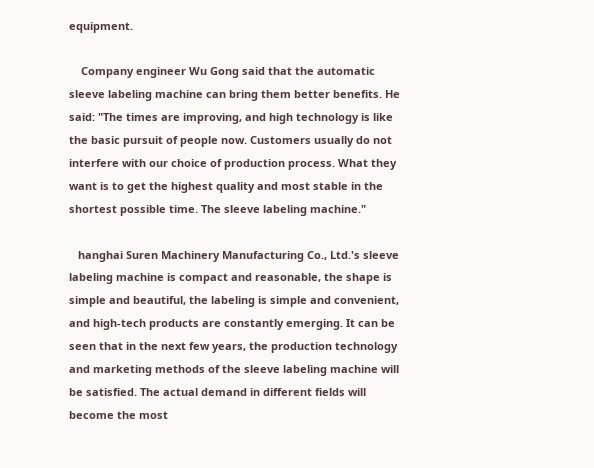equipment.

    Company engineer Wu Gong said that the automatic sleeve labeling machine can bring them better benefits. He said: "The times are improving, and high technology is like the basic pursuit of people now. Customers usually do not interfere with our choice of production process. What they want is to get the highest quality and most stable in the shortest possible time. The sleeve labeling machine."

   hanghai Suren Machinery Manufacturing Co., Ltd.'s sleeve labeling machine is compact and reasonable, the shape is simple and beautiful, the labeling is simple and convenient, and high-tech products are constantly emerging. It can be seen that in the next few years, the production technology and marketing methods of the sleeve labeling machine will be satisfied. The actual demand in different fields will become the most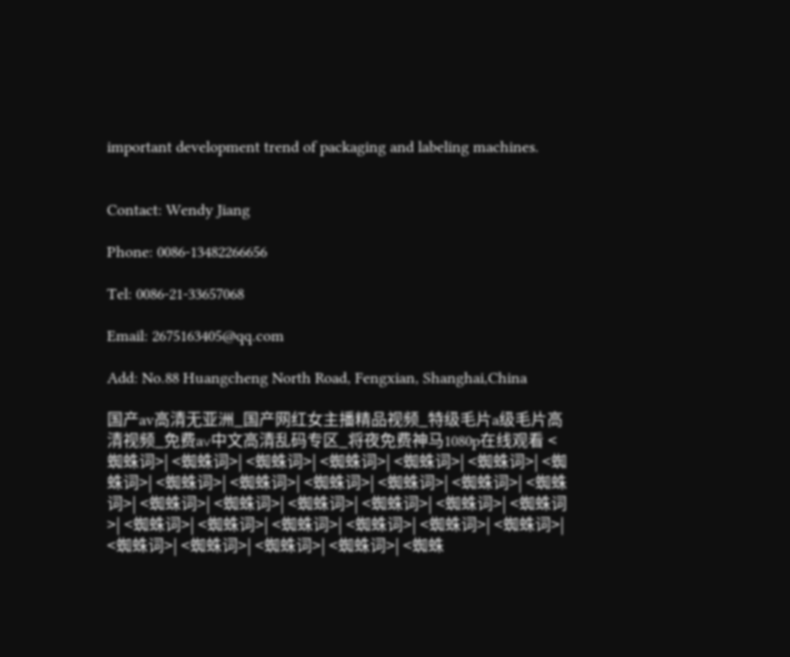important development trend of packaging and labeling machines.


Contact: Wendy Jiang

Phone: 0086-13482266656

Tel: 0086-21-33657068

Email: 2675163405@qq.com

Add: No.88 Huangcheng North Road, Fengxian, Shanghai,China

国产av高清无亚洲_国产网红女主播精品视频_特级毛片a级毛片高清视频_免费a∨中文高清乱码专区_将夜免费神马1080p在线观看 <蜘蛛词>| <蜘蛛词>| <蜘蛛词>| <蜘蛛词>| <蜘蛛词>| <蜘蛛词>| <蜘蛛词>| <蜘蛛词>| <蜘蛛词>| <蜘蛛词>| <蜘蛛词>| <蜘蛛词>| <蜘蛛词>| <蜘蛛词>| <蜘蛛词>| <蜘蛛词>| <蜘蛛词>| <蜘蛛词>| <蜘蛛词>| <蜘蛛词>| <蜘蛛词>| <蜘蛛词>| <蜘蛛词>| <蜘蛛词>| <蜘蛛词>| <蜘蛛词>| <蜘蛛词>| <蜘蛛词>| <蜘蛛词>| <蜘蛛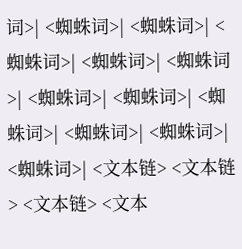词>| <蜘蛛词>| <蜘蛛词>| <蜘蛛词>| <蜘蛛词>| <蜘蛛词>| <蜘蛛词>| <蜘蛛词>| <蜘蛛词>| <蜘蛛词>| <蜘蛛词>| <蜘蛛词>| <文本链> <文本链> <文本链> <文本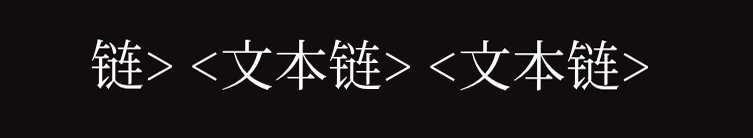链> <文本链> <文本链>